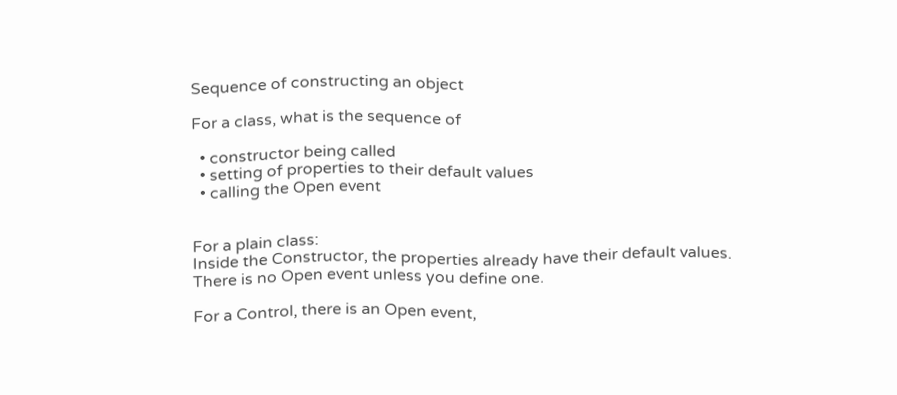Sequence of constructing an object

For a class, what is the sequence of

  • constructor being called
  • setting of properties to their default values
  • calling the Open event


For a plain class:
Inside the Constructor, the properties already have their default values.
There is no Open event unless you define one.

For a Control, there is an Open event,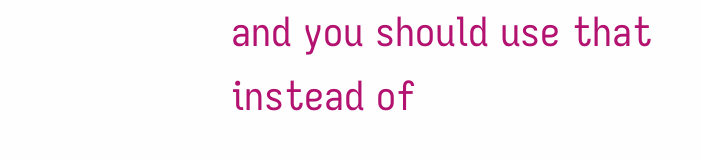and you should use that instead of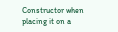Constructor when placing it on a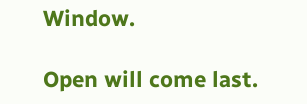Window.

Open will come last.